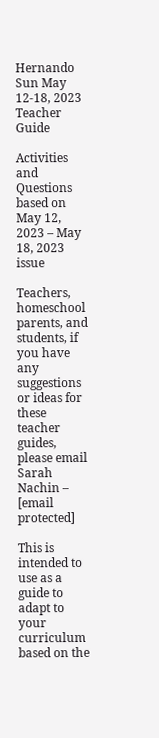Hernando Sun May 12-18, 2023 Teacher Guide

Activities and Questions based on May 12, 2023 – May 18, 2023 issue

Teachers, homeschool parents, and students, if you have any suggestions or ideas for these teacher guides, please email Sarah Nachin – [email protected]

This is intended to use as a guide to adapt to your curriculum based on the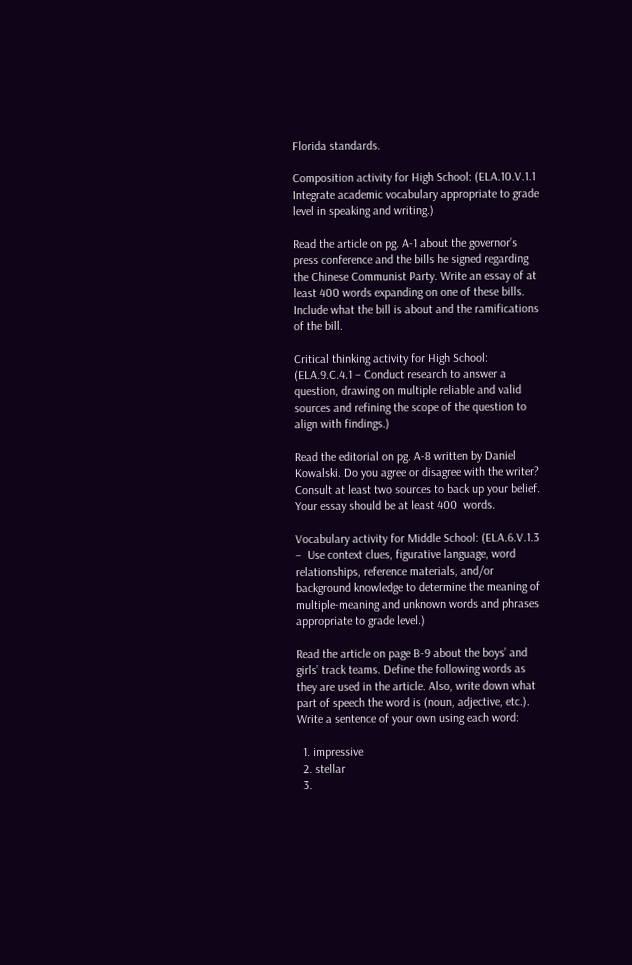Florida standards.

Composition activity for High School: (ELA.10.V.1.1 Integrate academic vocabulary appropriate to grade level in speaking and writing.)

Read the article on pg. A-1 about the governor’s  press conference and the bills he signed regarding the Chinese Communist Party. Write an essay of at least 400 words expanding on one of these bills. Include what the bill is about and the ramifications of the bill.

Critical thinking activity for High School: (ELA.9.C.4.1 – Conduct research to answer a question, drawing on multiple reliable and valid sources and refining the scope of the question to align with findings.)

Read the editorial on pg. A-8 written by Daniel Kowalski. Do you agree or disagree with the writer? Consult at least two sources to back up your belief. Your essay should be at least 400  words.

Vocabulary activity for Middle School: (ELA.6.V.1.3 –  Use context clues, figurative language, word relationships, reference materials, and/or background knowledge to determine the meaning of multiple-meaning and unknown words and phrases appropriate to grade level.)

Read the article on page B-9 about the boys’ and girls’ track teams. Define the following words as they are used in the article. Also, write down what part of speech the word is (noun, adjective, etc.). Write a sentence of your own using each word:

  1. impressive
  2. stellar
  3.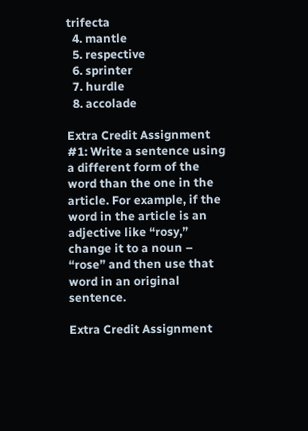trifecta
  4. mantle
  5. respective
  6. sprinter
  7. hurdle
  8. accolade

Extra Credit Assignment #1: Write a sentence using a different form of the word than the one in the article. For example, if the word in the article is an adjective like “rosy,” change it to a noun – “rose” and then use that word in an original sentence.

Extra Credit Assignment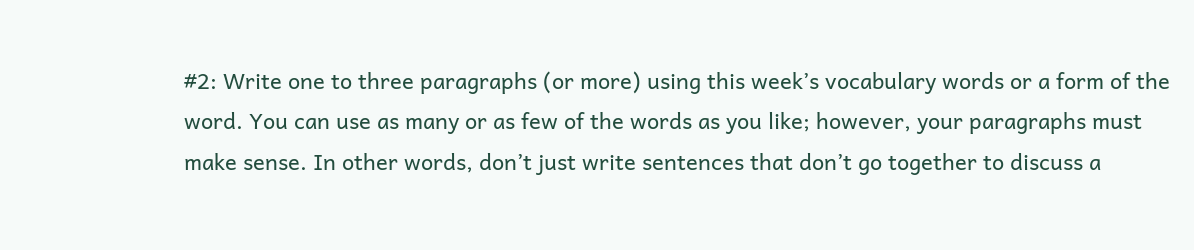#2: Write one to three paragraphs (or more) using this week’s vocabulary words or a form of the word. You can use as many or as few of the words as you like; however, your paragraphs must make sense. In other words, don’t just write sentences that don’t go together to discuss a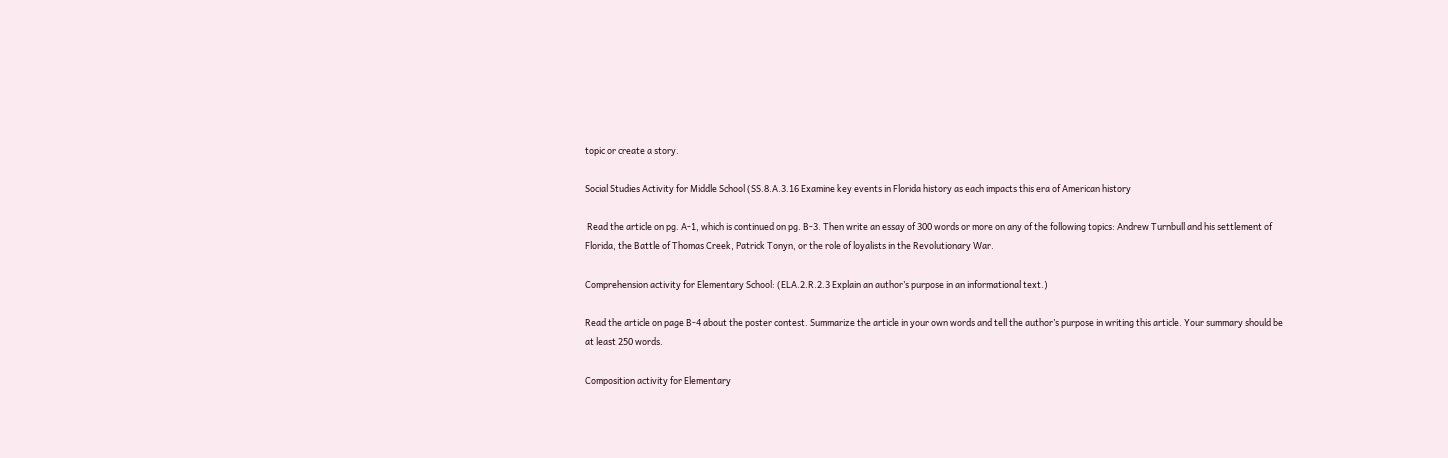topic or create a story.

Social Studies Activity for Middle School (SS.8.A.3.16 Examine key events in Florida history as each impacts this era of American history

 Read the article on pg. A-1, which is continued on pg. B-3. Then write an essay of 300 words or more on any of the following topics: Andrew Turnbull and his settlement of Florida, the Battle of Thomas Creek, Patrick Tonyn, or the role of loyalists in the Revolutionary War.

Comprehension activity for Elementary School: (ELA.2.R.2.3 Explain an author’s purpose in an informational text.)

Read the article on page B-4 about the poster contest. Summarize the article in your own words and tell the author’s purpose in writing this article. Your summary should be at least 250 words.

Composition activity for Elementary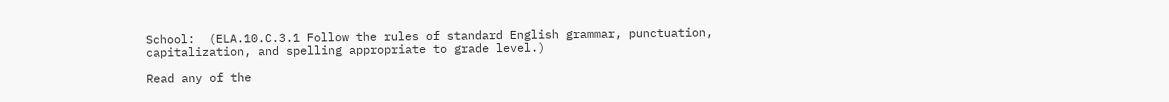School:  (ELA.10.C.3.1 Follow the rules of standard English grammar, punctuation, capitalization, and spelling appropriate to grade level.)

Read any of the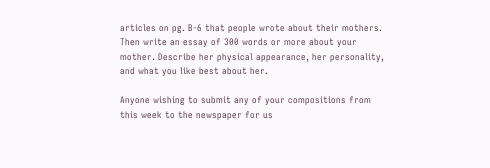articles on pg. B-6 that people wrote about their mothers. Then write an essay of 300 words or more about your mother. Describe her physical appearance, her personality, and what you like best about her.

Anyone wishing to submit any of your compositions from this week to the newspaper for us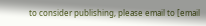to consider publishing, please email to [email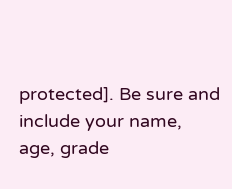protected]. Be sure and include your name, age, grade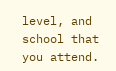level, and school that you attend.